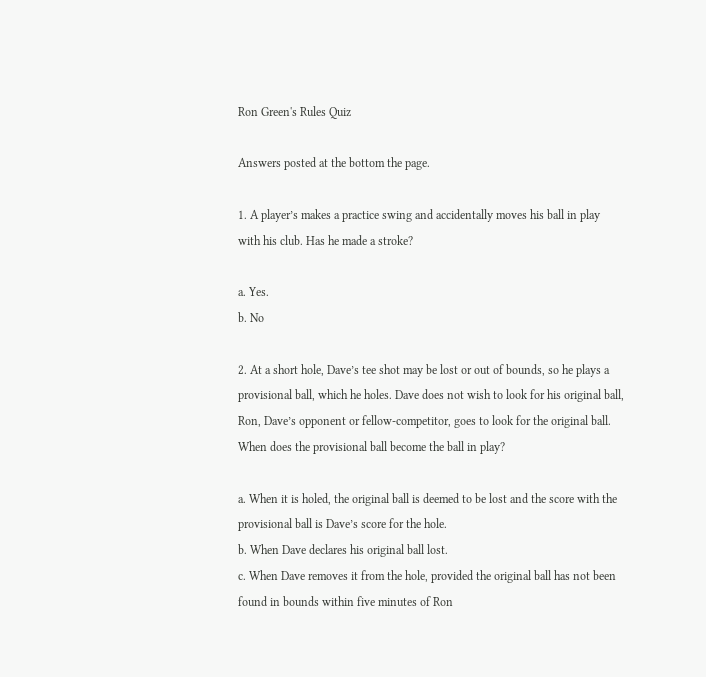Ron Green's Rules Quiz

Answers posted at the bottom the page.

1. A player’s makes a practice swing and accidentally moves his ball in play with his club. Has he made a stroke?

a. Yes.
b. No

2. At a short hole, Dave’s tee shot may be lost or out of bounds, so he plays a provisional ball, which he holes. Dave does not wish to look for his original ball, Ron, Dave’s opponent or fellow-competitor, goes to look for the original ball. When does the provisional ball become the ball in play?

a. When it is holed, the original ball is deemed to be lost and the score with the provisional ball is Dave’s score for the hole.
b. When Dave declares his original ball lost.
c. When Dave removes it from the hole, provided the original ball has not been found in bounds within five minutes of Ron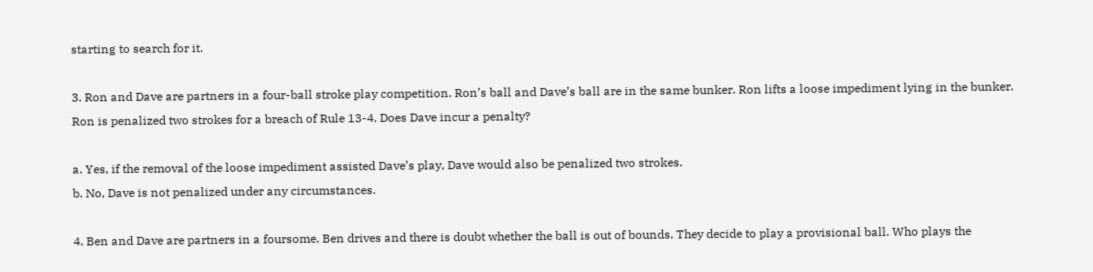starting to search for it.

3. Ron and Dave are partners in a four-ball stroke play competition. Ron’s ball and Dave’s ball are in the same bunker. Ron lifts a loose impediment lying in the bunker. Ron is penalized two strokes for a breach of Rule 13-4. Does Dave incur a penalty?

a. Yes, if the removal of the loose impediment assisted Dave’s play, Dave would also be penalized two strokes.
b. No, Dave is not penalized under any circumstances.

4. Ben and Dave are partners in a foursome. Ben drives and there is doubt whether the ball is out of bounds. They decide to play a provisional ball. Who plays the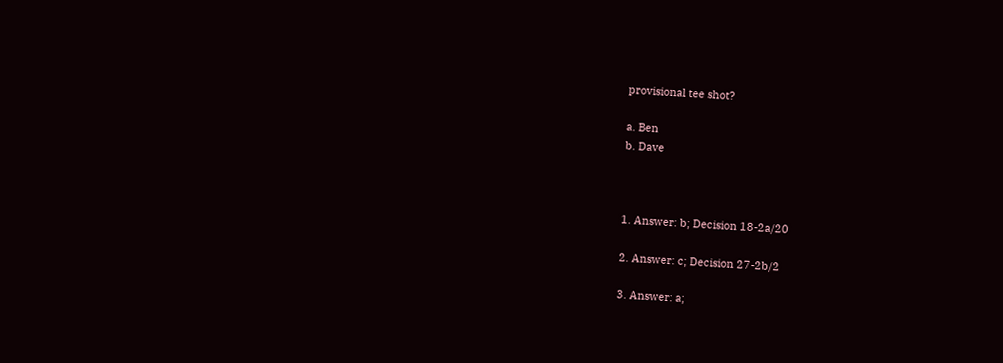provisional tee shot?

a. Ben
b. Dave



1. Answer: b; Decision 18-2a/20

2. Answer: c; Decision 27-2b/2

3. Answer: a;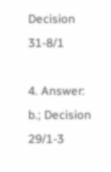Decision 31-8/1

4. Answer: b.; Decision 29/1-3